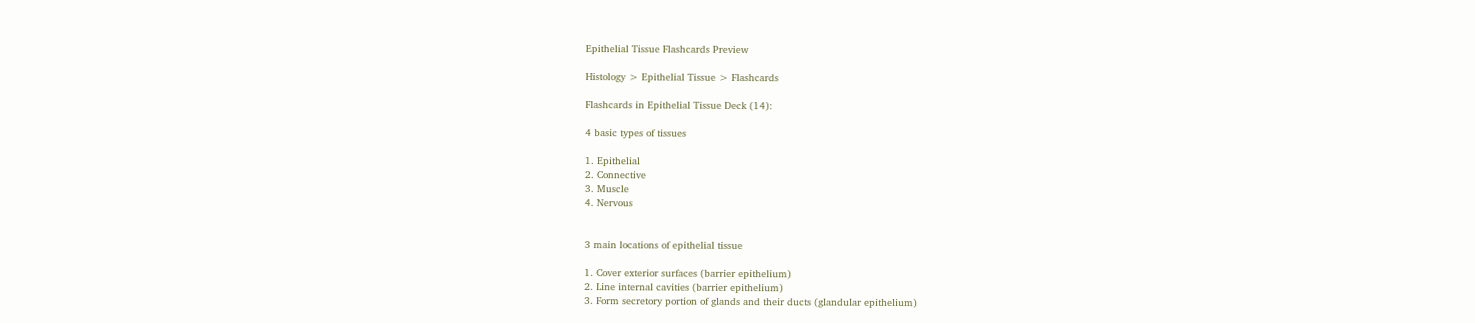Epithelial Tissue Flashcards Preview

Histology > Epithelial Tissue > Flashcards

Flashcards in Epithelial Tissue Deck (14):

4 basic types of tissues

1. Epithelial
2. Connective
3. Muscle
4. Nervous


3 main locations of epithelial tissue

1. Cover exterior surfaces (barrier epithelium)
2. Line internal cavities (barrier epithelium)
3. Form secretory portion of glands and their ducts (glandular epithelium)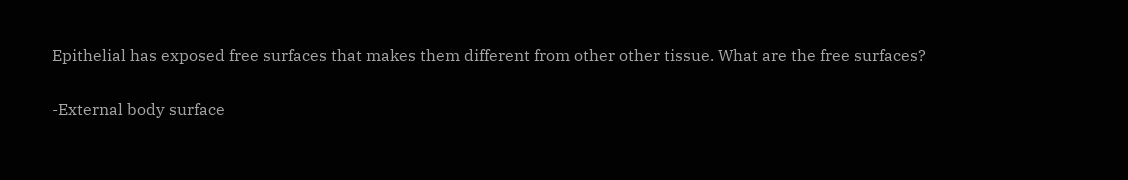Epithelial has exposed free surfaces that makes them different from other other tissue. What are the free surfaces?

-External body surface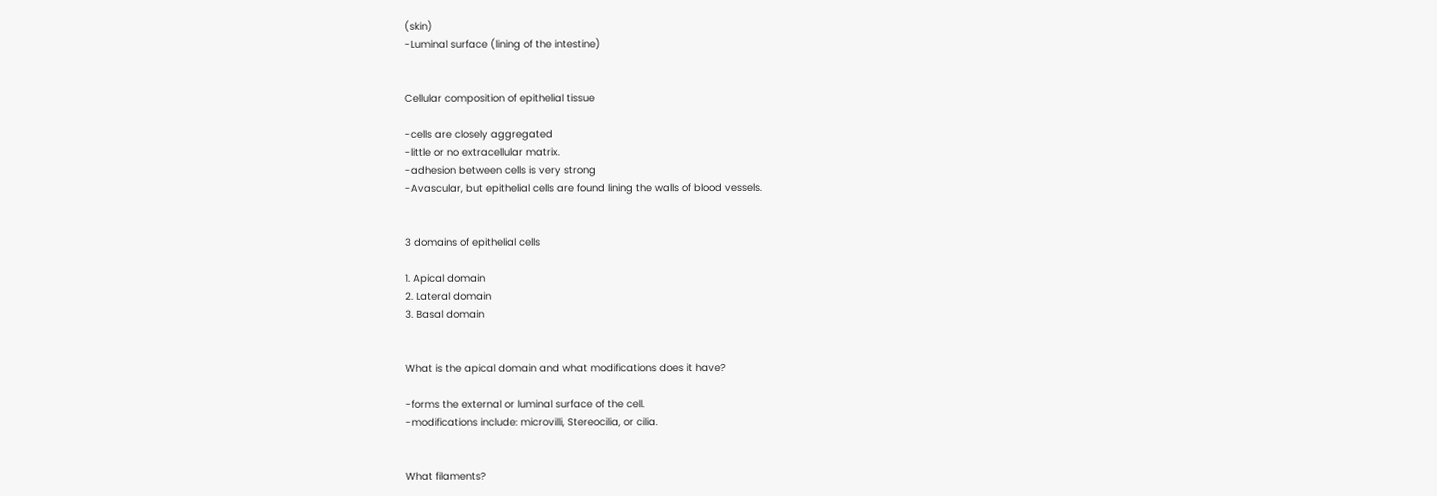(skin)
-Luminal surface (lining of the intestine)


Cellular composition of epithelial tissue

-cells are closely aggregated
-little or no extracellular matrix.
-adhesion between cells is very strong
-Avascular, but epithelial cells are found lining the walls of blood vessels.


3 domains of epithelial cells

1. Apical domain
2. Lateral domain
3. Basal domain


What is the apical domain and what modifications does it have?

-forms the external or luminal surface of the cell.
-modifications include: microvilli, Stereocilia, or cilia.


What filaments?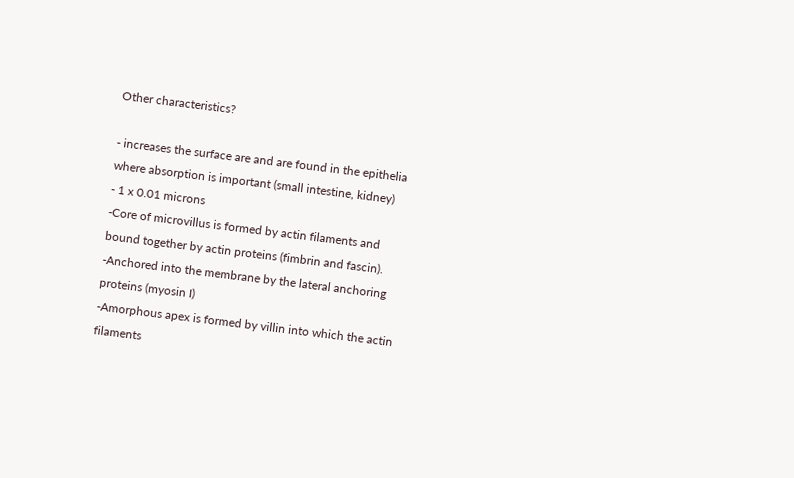Other characteristics?

- increases the surface are and are found in the epithelia where absorption is important (small intestine, kidney)
- 1 x 0.01 microns
-Core of microvillus is formed by actin filaments and bound together by actin proteins (fimbrin and fascin).
-Anchored into the membrane by the lateral anchoring proteins (myosin I)
-Amorphous apex is formed by villin into which the actin filaments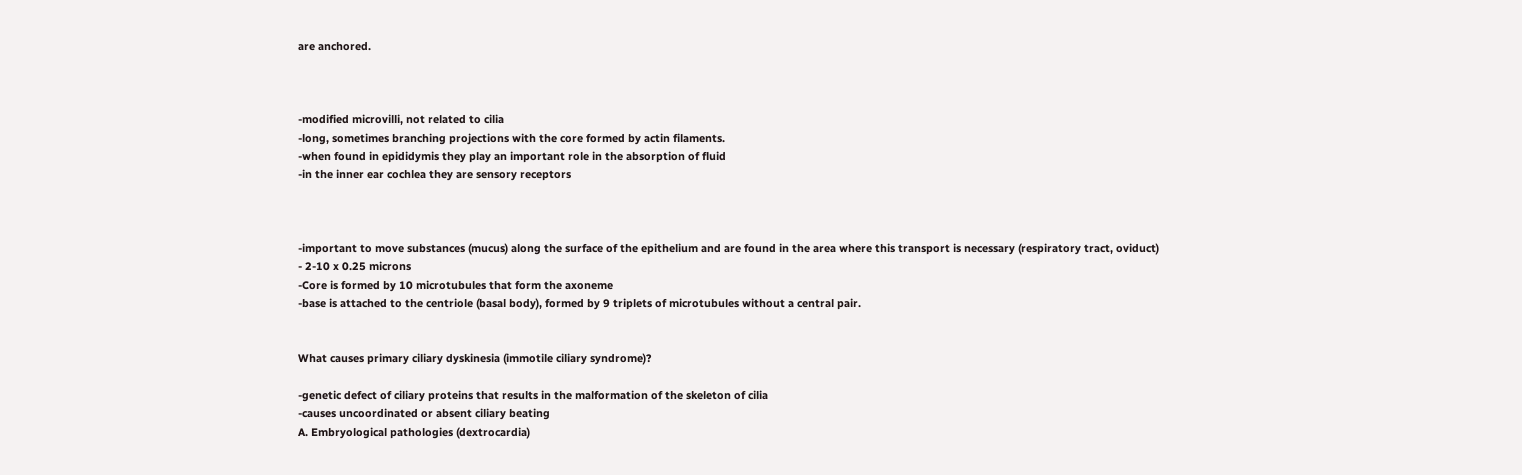are anchored.



-modified microvilli, not related to cilia
-long, sometimes branching projections with the core formed by actin filaments.
-when found in epididymis they play an important role in the absorption of fluid
-in the inner ear cochlea they are sensory receptors



-important to move substances (mucus) along the surface of the epithelium and are found in the area where this transport is necessary (respiratory tract, oviduct)
- 2-10 x 0.25 microns
-Core is formed by 10 microtubules that form the axoneme
-base is attached to the centriole (basal body), formed by 9 triplets of microtubules without a central pair.


What causes primary ciliary dyskinesia (immotile ciliary syndrome)?

-genetic defect of ciliary proteins that results in the malformation of the skeleton of cilia
-causes uncoordinated or absent ciliary beating
A. Embryological pathologies (dextrocardia)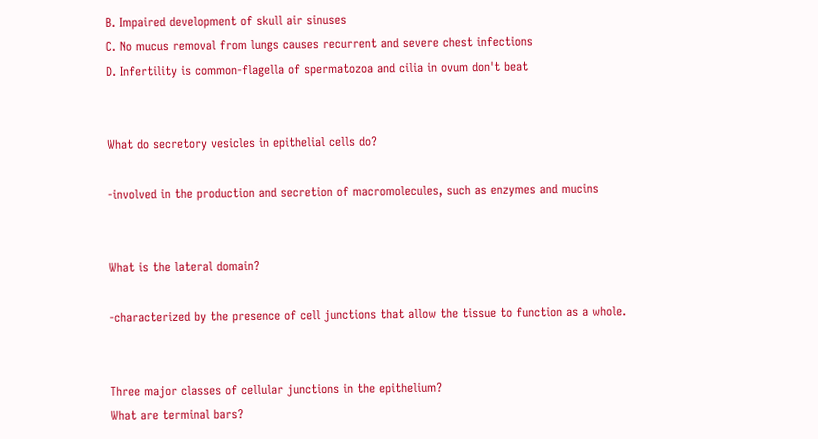B. Impaired development of skull air sinuses
C. No mucus removal from lungs causes recurrent and severe chest infections
D. Infertility is common-flagella of spermatozoa and cilia in ovum don't beat


What do secretory vesicles in epithelial cells do?

-involved in the production and secretion of macromolecules, such as enzymes and mucins


What is the lateral domain?

-characterized by the presence of cell junctions that allow the tissue to function as a whole.


Three major classes of cellular junctions in the epithelium?
What are terminal bars?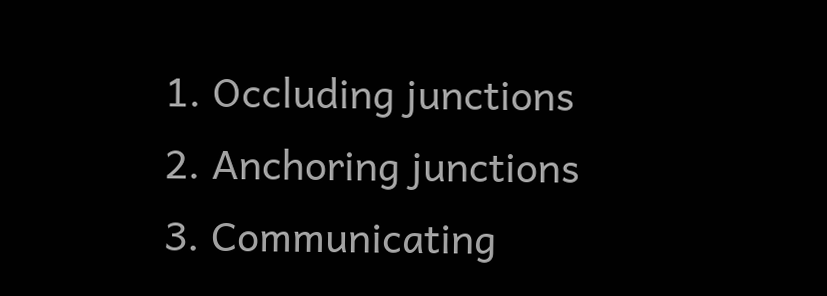1. Occluding junctions
2. Anchoring junctions
3. Communicating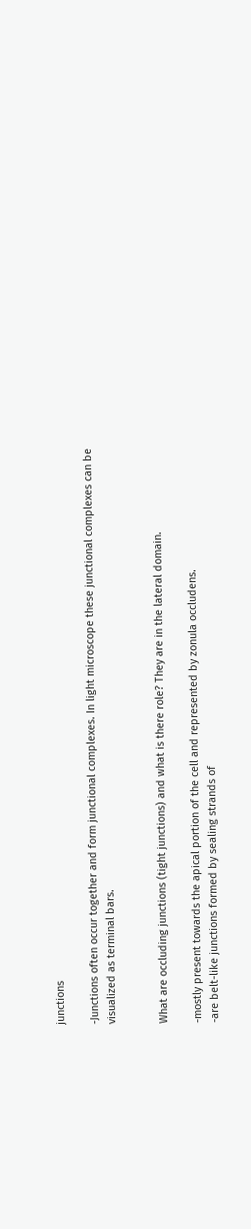junctions

-Junctions often occur together and form junctional complexes. In light microscope these junctional complexes can be visualized as terminal bars.


What are occluding junctions (tight junctions) and what is there role? They are in the lateral domain.

-mostly present towards the apical portion of the cell and represented by zonula occludens.
-are belt-like junctions formed by sealing strands of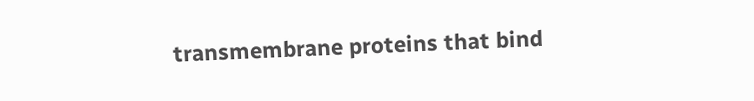transmembrane proteins that bind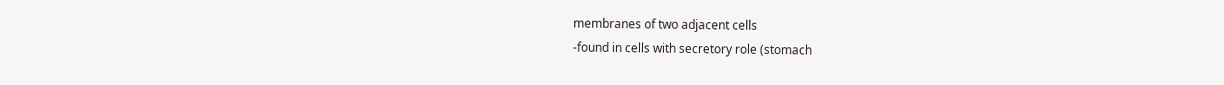membranes of two adjacent cells
-found in cells with secretory role (stomach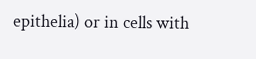epithelia) or in cells with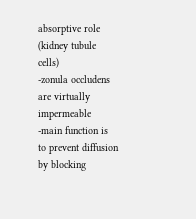absorptive role (kidney tubule cells)
-zonula occludens are virtually impermeable
-main function is to prevent diffusion by blocking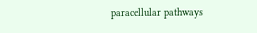paracellular pathways